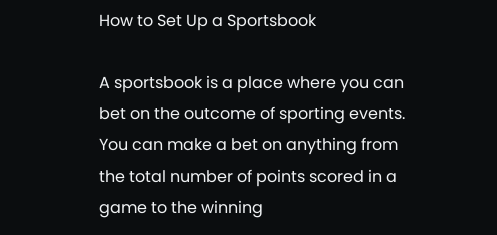How to Set Up a Sportsbook

A sportsbook is a place where you can bet on the outcome of sporting events. You can make a bet on anything from the total number of points scored in a game to the winning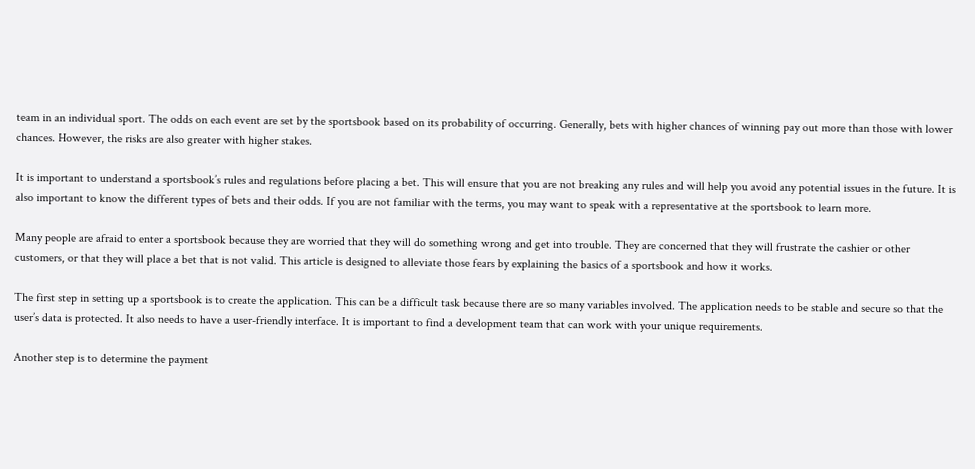team in an individual sport. The odds on each event are set by the sportsbook based on its probability of occurring. Generally, bets with higher chances of winning pay out more than those with lower chances. However, the risks are also greater with higher stakes.

It is important to understand a sportsbook’s rules and regulations before placing a bet. This will ensure that you are not breaking any rules and will help you avoid any potential issues in the future. It is also important to know the different types of bets and their odds. If you are not familiar with the terms, you may want to speak with a representative at the sportsbook to learn more.

Many people are afraid to enter a sportsbook because they are worried that they will do something wrong and get into trouble. They are concerned that they will frustrate the cashier or other customers, or that they will place a bet that is not valid. This article is designed to alleviate those fears by explaining the basics of a sportsbook and how it works.

The first step in setting up a sportsbook is to create the application. This can be a difficult task because there are so many variables involved. The application needs to be stable and secure so that the user’s data is protected. It also needs to have a user-friendly interface. It is important to find a development team that can work with your unique requirements.

Another step is to determine the payment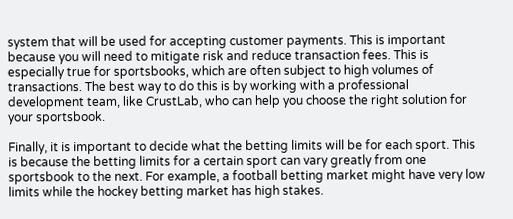system that will be used for accepting customer payments. This is important because you will need to mitigate risk and reduce transaction fees. This is especially true for sportsbooks, which are often subject to high volumes of transactions. The best way to do this is by working with a professional development team, like CrustLab, who can help you choose the right solution for your sportsbook.

Finally, it is important to decide what the betting limits will be for each sport. This is because the betting limits for a certain sport can vary greatly from one sportsbook to the next. For example, a football betting market might have very low limits while the hockey betting market has high stakes.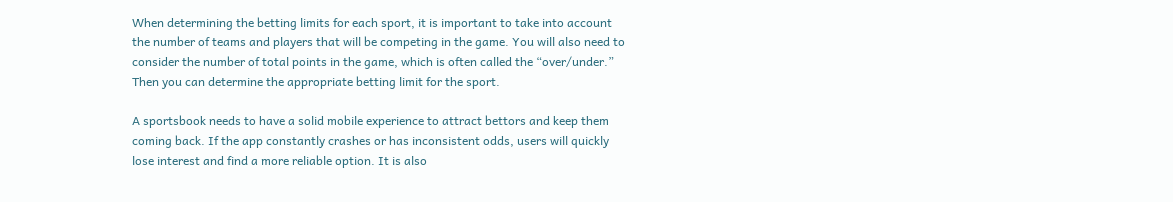When determining the betting limits for each sport, it is important to take into account the number of teams and players that will be competing in the game. You will also need to consider the number of total points in the game, which is often called the “over/under.” Then you can determine the appropriate betting limit for the sport.

A sportsbook needs to have a solid mobile experience to attract bettors and keep them coming back. If the app constantly crashes or has inconsistent odds, users will quickly lose interest and find a more reliable option. It is also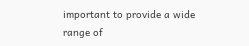important to provide a wide range of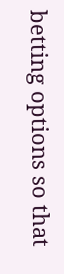betting options so that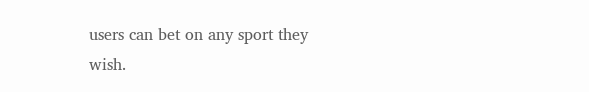users can bet on any sport they wish.